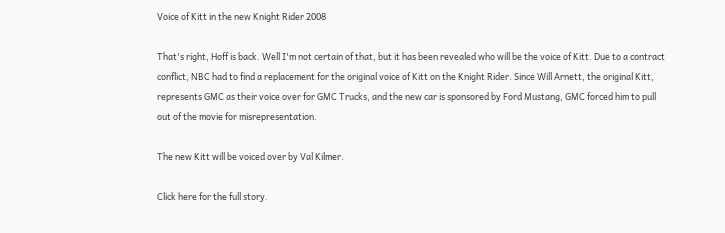Voice of Kitt in the new Knight Rider 2008

That's right, Hoff is back. Well I'm not certain of that, but it has been revealed who will be the voice of Kitt. Due to a contract conflict, NBC had to find a replacement for the original voice of Kitt on the Knight Rider. Since Will Arnett, the original Kitt, represents GMC as their voice over for GMC Trucks, and the new car is sponsored by Ford Mustang, GMC forced him to pull out of the movie for misrepresentation.

The new Kitt will be voiced over by Val Kilmer.

Click here for the full story.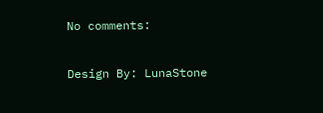No comments:

Design By: LunaStone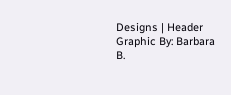Designs | Header Graphic By: Barbara B.